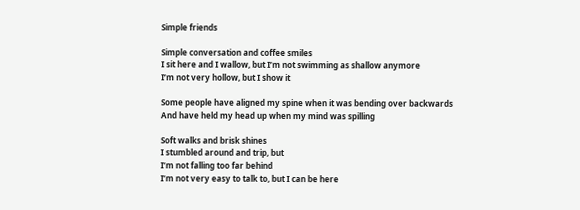Simple friends

Simple conversation and coffee smiles
I sit here and I wallow, but I’m not swimming as shallow anymore
I’m not very hollow, but I show it

Some people have aligned my spine when it was bending over backwards
And have held my head up when my mind was spilling

Soft walks and brisk shines
I stumbled around and trip, but
I’m not falling too far behind
I’m not very easy to talk to, but I can be here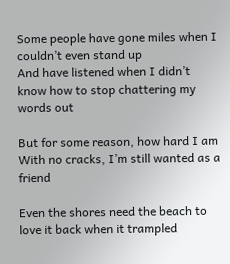Some people have gone miles when I couldn’t even stand up
And have listened when I didn’t know how to stop chattering my words out

But for some reason, how hard I am
With no cracks, I’m still wanted as a friend

Even the shores need the beach to love it back when it trampled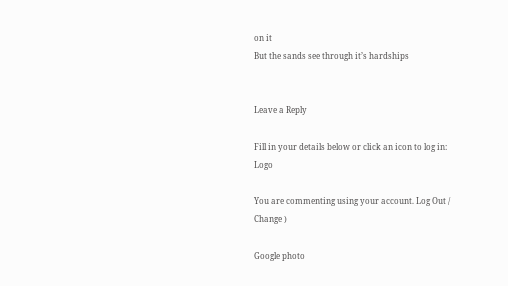on it
But the sands see through it’s hardships


Leave a Reply

Fill in your details below or click an icon to log in: Logo

You are commenting using your account. Log Out /  Change )

Google photo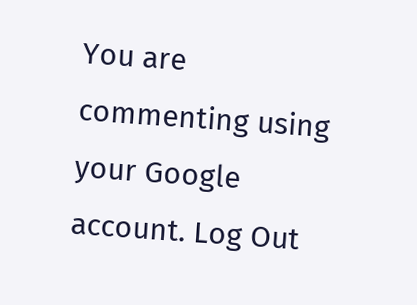You are commenting using your Google account. Log Out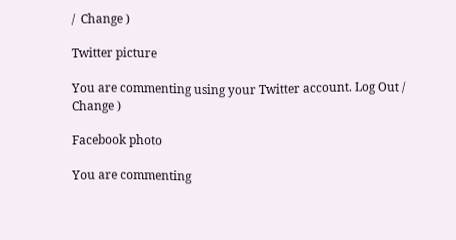/  Change )

Twitter picture

You are commenting using your Twitter account. Log Out /  Change )

Facebook photo

You are commenting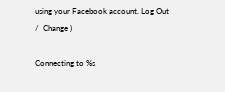using your Facebook account. Log Out /  Change )

Connecting to %s